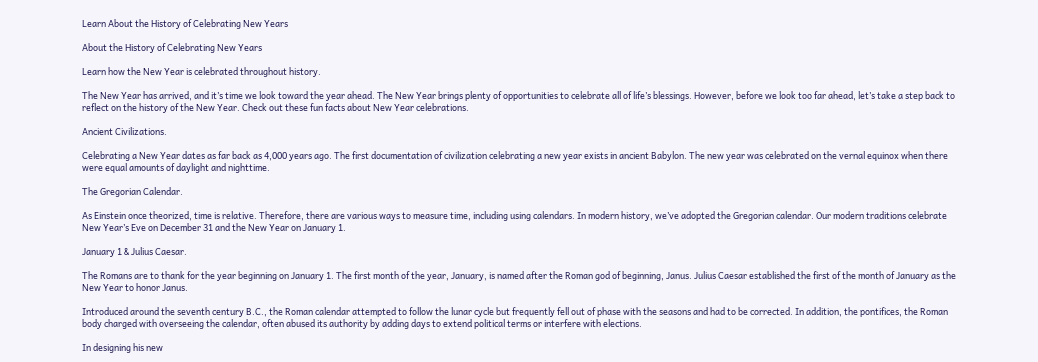Learn About the History of Celebrating New Years

About the History of Celebrating New Years

Learn how the New Year is celebrated throughout history.

The New Year has arrived, and it’s time we look toward the year ahead. The New Year brings plenty of opportunities to celebrate all of life’s blessings. However, before we look too far ahead, let’s take a step back to reflect on the history of the New Year. Check out these fun facts about New Year celebrations.

Ancient Civilizations.

Celebrating a New Year dates as far back as 4,000 years ago. The first documentation of civilization celebrating a new year exists in ancient Babylon. The new year was celebrated on the vernal equinox when there were equal amounts of daylight and nighttime.

The Gregorian Calendar.

As Einstein once theorized, time is relative. Therefore, there are various ways to measure time, including using calendars. In modern history, we’ve adopted the Gregorian calendar. Our modern traditions celebrate New Year’s Eve on December 31 and the New Year on January 1.

January 1 & Julius Caesar.

The Romans are to thank for the year beginning on January 1. The first month of the year, January, is named after the Roman god of beginning, Janus. Julius Caesar established the first of the month of January as the New Year to honor Janus.

Introduced around the seventh century B.C., the Roman calendar attempted to follow the lunar cycle but frequently fell out of phase with the seasons and had to be corrected. In addition, the pontifices, the Roman body charged with overseeing the calendar, often abused its authority by adding days to extend political terms or interfere with elections.

In designing his new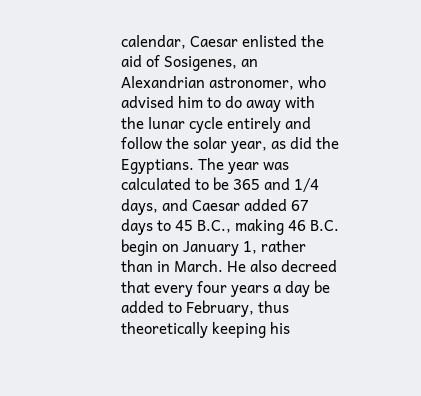calendar, Caesar enlisted the aid of Sosigenes, an Alexandrian astronomer, who advised him to do away with the lunar cycle entirely and follow the solar year, as did the Egyptians. The year was calculated to be 365 and 1/4 days, and Caesar added 67 days to 45 B.C., making 46 B.C. begin on January 1, rather than in March. He also decreed that every four years a day be added to February, thus theoretically keeping his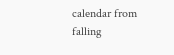calendar from falling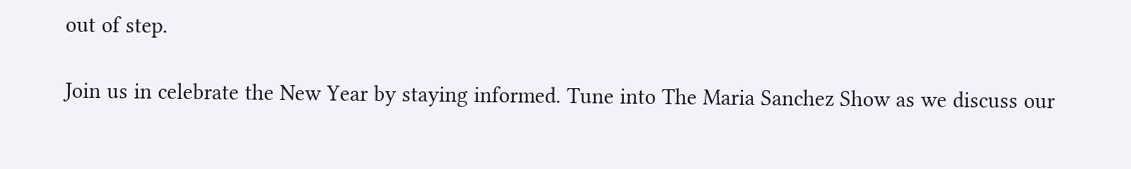out of step.

Join us in celebrate the New Year by staying informed. Tune into The Maria Sanchez Show as we discuss our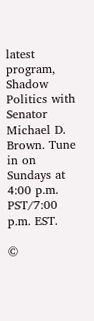latest program, Shadow Politics with Senator Michael D. Brown. Tune in on Sundays at 4:00 p.m. PST/7:00 p.m. EST.

©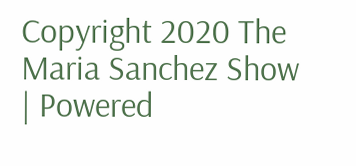Copyright 2020 The Maria Sanchez Show | Powered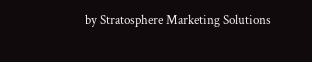by Stratosphere Marketing Solutions